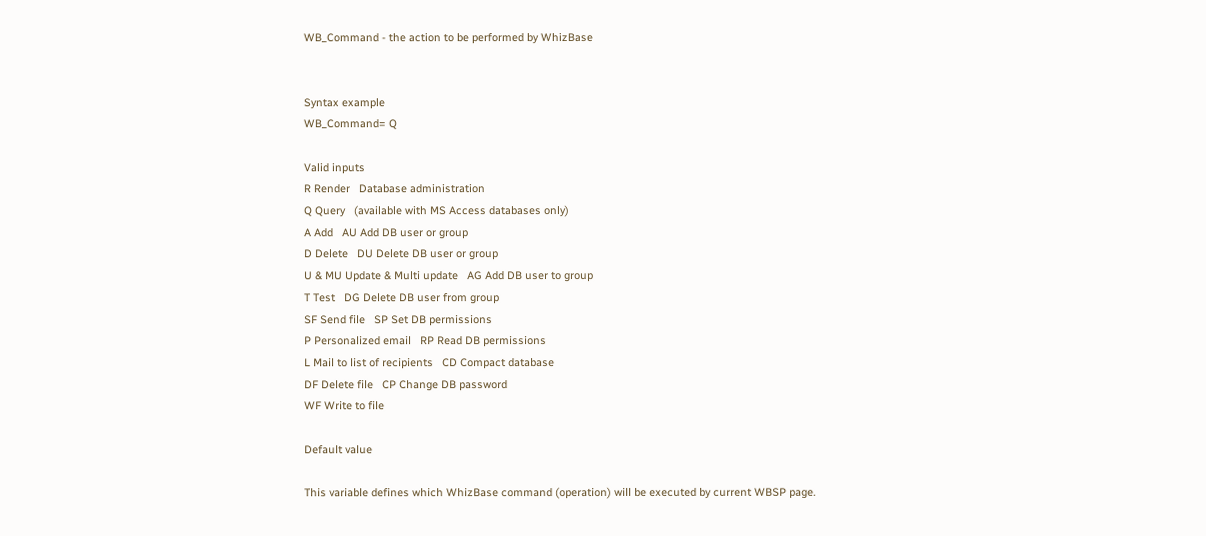WB_Command - the action to be performed by WhizBase


Syntax example
WB_Command= Q

Valid inputs
R Render   Database administration
Q Query   (available with MS Access databases only)
A Add   AU Add DB user or group
D Delete   DU Delete DB user or group
U & MU Update & Multi update   AG Add DB user to group
T Test   DG Delete DB user from group
SF Send file   SP Set DB permissions
P Personalized email   RP Read DB permissions
L Mail to list of recipients   CD Compact database
DF Delete file   CP Change DB password
WF Write to file

Default value

This variable defines which WhizBase command (operation) will be executed by current WBSP page.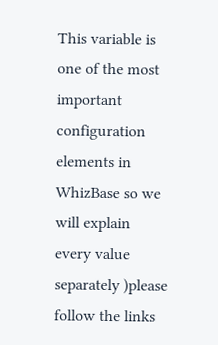This variable is one of the most important configuration elements in WhizBase so we will explain every value separately )please follow the links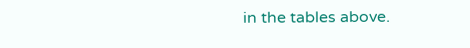in the tables above.